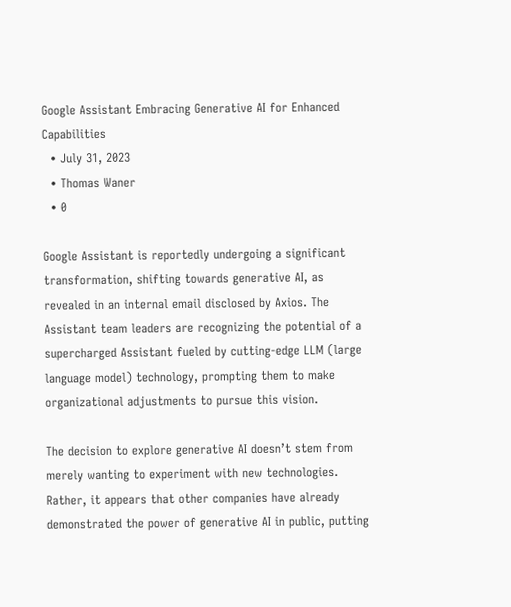Google Assistant Embracing Generative AI for Enhanced Capabilities
  • July 31, 2023
  • Thomas Waner
  • 0

Google Assistant is reportedly undergoing a significant transformation, shifting towards generative AI, as revealed in an internal email disclosed by Axios. The Assistant team leaders are recognizing the potential of a supercharged Assistant fueled by cutting-edge LLM (large language model) technology, prompting them to make organizational adjustments to pursue this vision.

The decision to explore generative AI doesn’t stem from merely wanting to experiment with new technologies. Rather, it appears that other companies have already demonstrated the power of generative AI in public, putting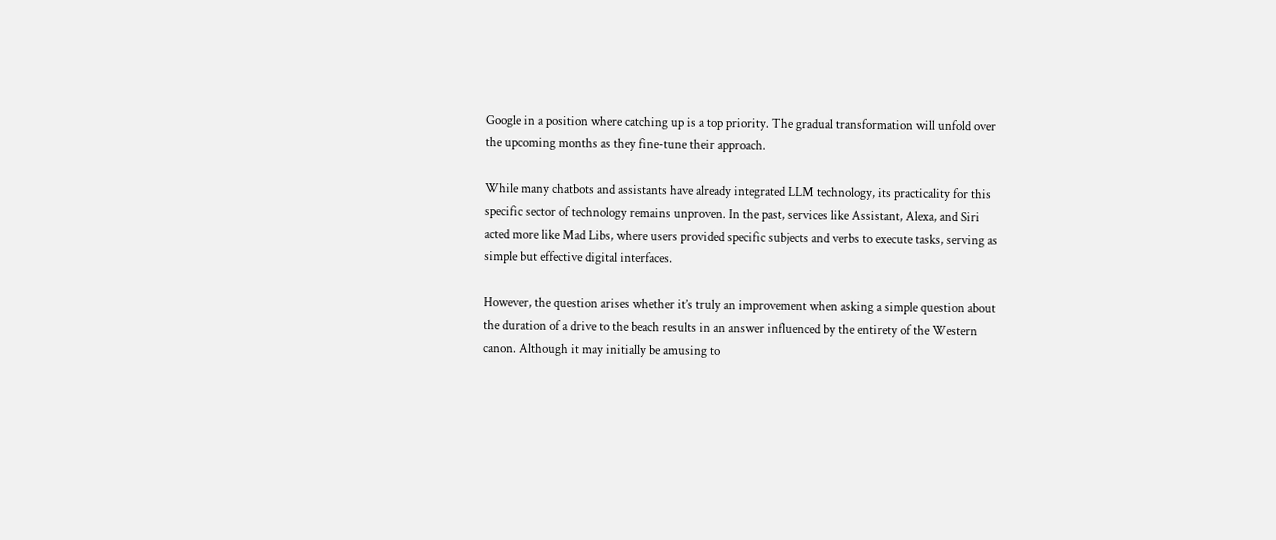Google in a position where catching up is a top priority. The gradual transformation will unfold over the upcoming months as they fine-tune their approach.

While many chatbots and assistants have already integrated LLM technology, its practicality for this specific sector of technology remains unproven. In the past, services like Assistant, Alexa, and Siri acted more like Mad Libs, where users provided specific subjects and verbs to execute tasks, serving as simple but effective digital interfaces.

However, the question arises whether it’s truly an improvement when asking a simple question about the duration of a drive to the beach results in an answer influenced by the entirety of the Western canon. Although it may initially be amusing to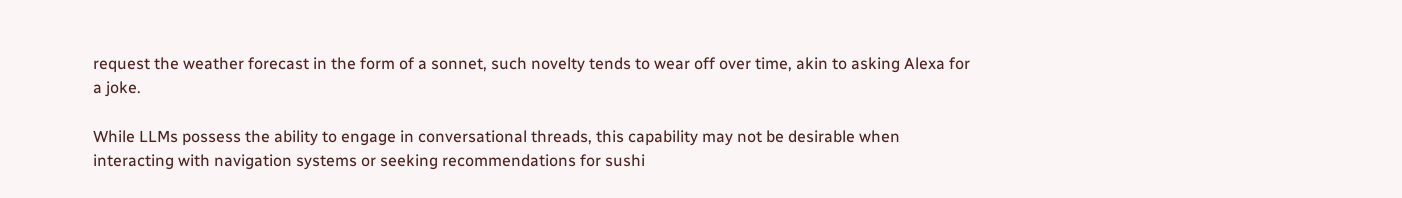request the weather forecast in the form of a sonnet, such novelty tends to wear off over time, akin to asking Alexa for a joke.

While LLMs possess the ability to engage in conversational threads, this capability may not be desirable when interacting with navigation systems or seeking recommendations for sushi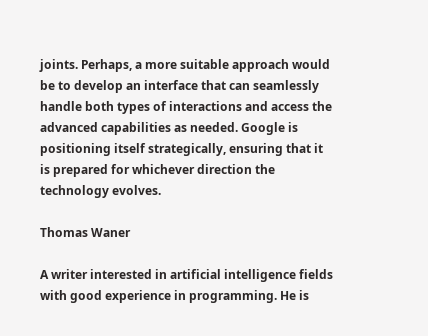joints. Perhaps, a more suitable approach would be to develop an interface that can seamlessly handle both types of interactions and access the advanced capabilities as needed. Google is positioning itself strategically, ensuring that it is prepared for whichever direction the technology evolves.

Thomas Waner

A writer interested in artificial intelligence fields with good experience in programming. He is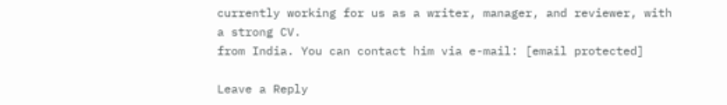currently working for us as a writer, manager, and reviewer, with a strong CV.
from India. You can contact him via e-mail: [email protected]

Leave a Reply